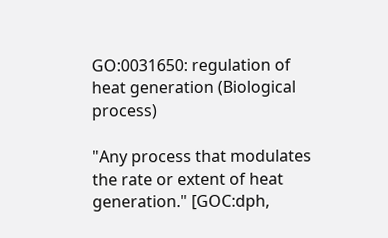GO:0031650: regulation of heat generation (Biological process)

"Any process that modulates the rate or extent of heat generation." [GOC:dph,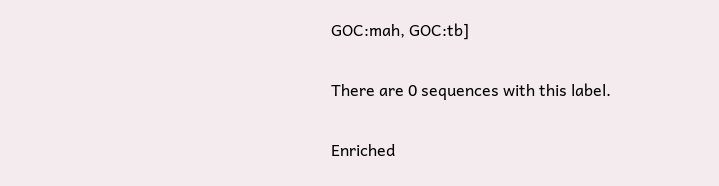GOC:mah, GOC:tb]

There are 0 sequences with this label.

Enriched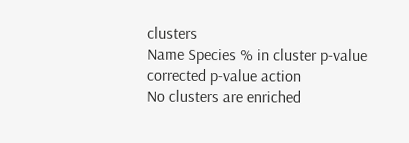clusters
Name Species % in cluster p-value corrected p-value action
No clusters are enriched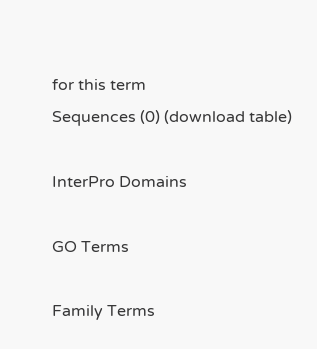for this term
Sequences (0) (download table)

InterPro Domains

GO Terms

Family Terms